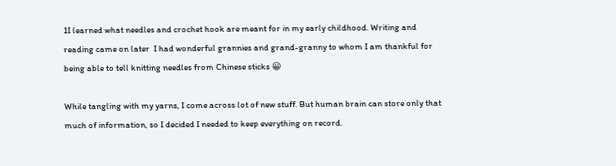1I learned what needles and crochet hook are meant for in my early childhood. Writing and reading came on later  I had wonderful grannies and grand-granny to whom I am thankful for being able to tell knitting needles from Chinese sticks 😀

While tangling with my yarns, I come across lot of new stuff. But human brain can store only that much of information, so I decided I needed to keep everything on record.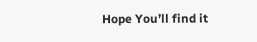Hope You’ll find it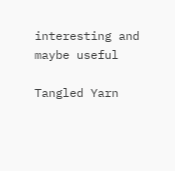interesting and maybe useful

Tangled Yarn